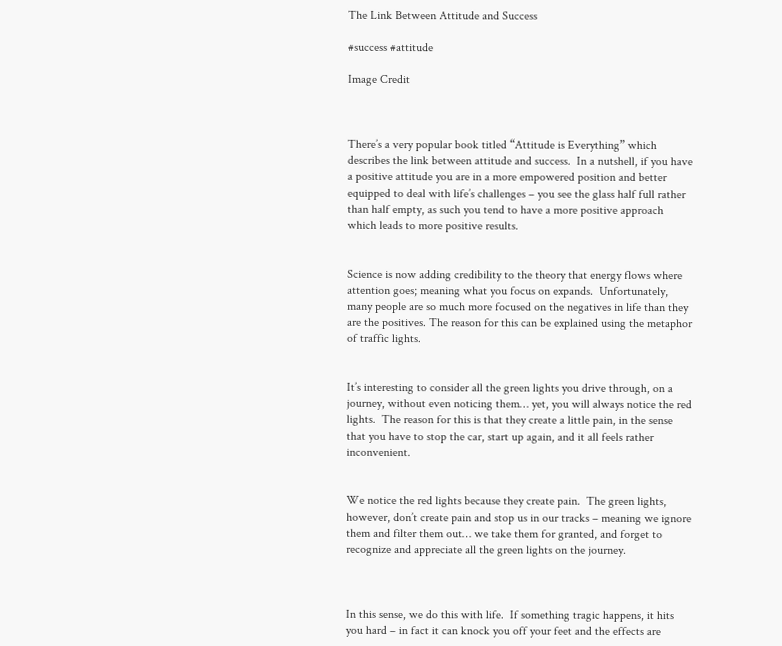The Link Between Attitude and Success

#success #attitude

Image Credit



There’s a very popular book titled “Attitude is Everything” which describes the link between attitude and success.  In a nutshell, if you have a positive attitude you are in a more empowered position and better equipped to deal with life’s challenges – you see the glass half full rather than half empty, as such you tend to have a more positive approach which leads to more positive results.


Science is now adding credibility to the theory that energy flows where attention goes; meaning what you focus on expands.  Unfortunately, many people are so much more focused on the negatives in life than they are the positives. The reason for this can be explained using the metaphor of traffic lights.


It’s interesting to consider all the green lights you drive through, on a journey, without even noticing them… yet, you will always notice the red lights.  The reason for this is that they create a little pain, in the sense that you have to stop the car, start up again, and it all feels rather inconvenient.


We notice the red lights because they create pain.  The green lights, however, don’t create pain and stop us in our tracks – meaning we ignore them and filter them out… we take them for granted, and forget to recognize and appreciate all the green lights on the journey.



In this sense, we do this with life.  If something tragic happens, it hits you hard – in fact it can knock you off your feet and the effects are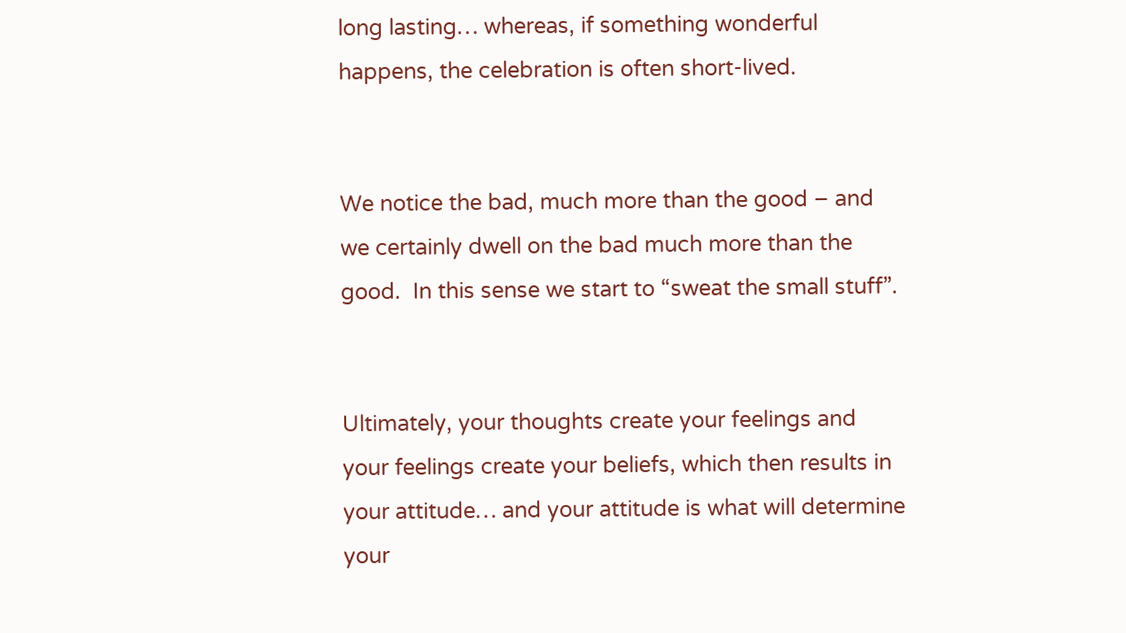long lasting… whereas, if something wonderful happens, the celebration is often short-lived.


We notice the bad, much more than the good – and we certainly dwell on the bad much more than the good.  In this sense we start to “sweat the small stuff”.


Ultimately, your thoughts create your feelings and your feelings create your beliefs, which then results in your attitude… and your attitude is what will determine your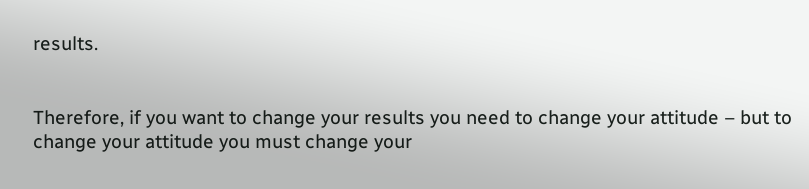results.


Therefore, if you want to change your results you need to change your attitude – but to change your attitude you must change your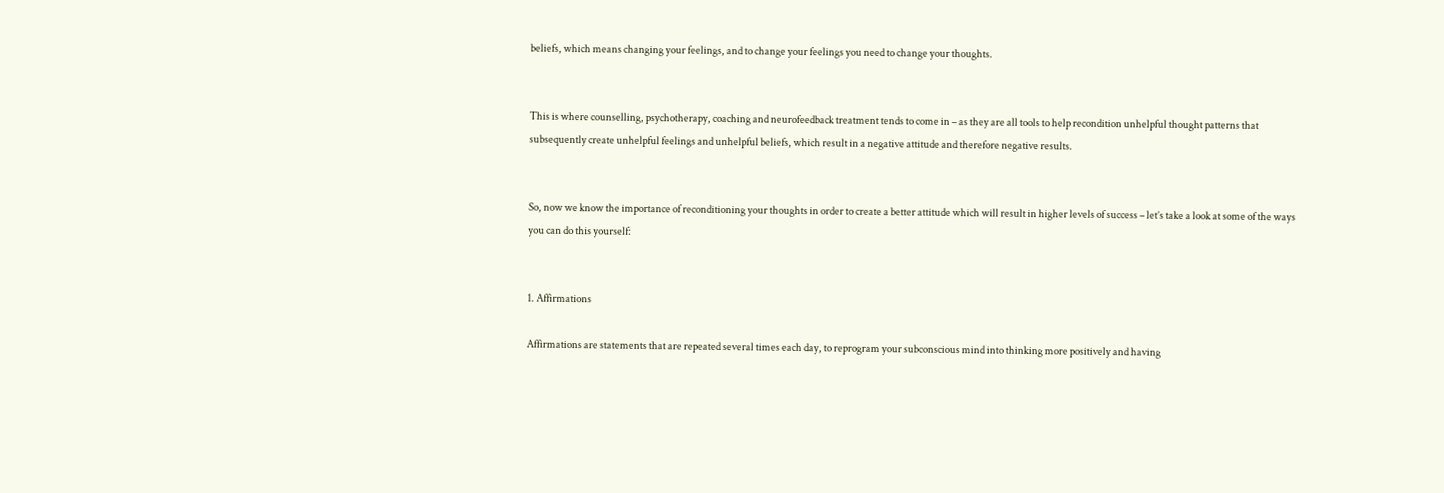beliefs, which means changing your feelings, and to change your feelings you need to change your thoughts.


This is where counselling, psychotherapy, coaching and neurofeedback treatment tends to come in – as they are all tools to help recondition unhelpful thought patterns that subsequently create unhelpful feelings and unhelpful beliefs, which result in a negative attitude and therefore negative results.


So, now we know the importance of reconditioning your thoughts in order to create a better attitude which will result in higher levels of success – let’s take a look at some of the ways you can do this yourself:


1. Affirmations

Affirmations are statements that are repeated several times each day, to reprogram your subconscious mind into thinking more positively and having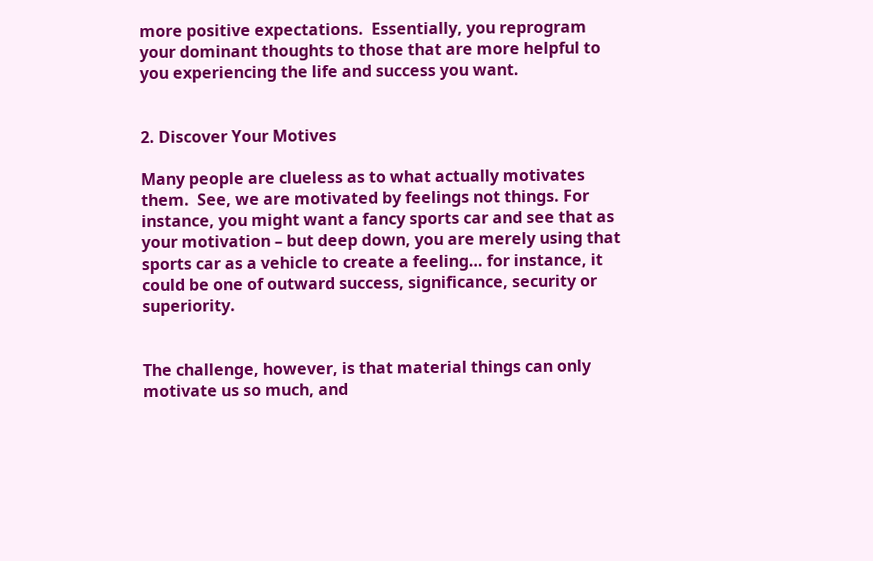more positive expectations.  Essentially, you reprogram your dominant thoughts to those that are more helpful to you experiencing the life and success you want.


2. Discover Your Motives

Many people are clueless as to what actually motivates them.  See, we are motivated by feelings not things. For instance, you might want a fancy sports car and see that as your motivation – but deep down, you are merely using that sports car as a vehicle to create a feeling… for instance, it could be one of outward success, significance, security or superiority.


The challenge, however, is that material things can only motivate us so much, and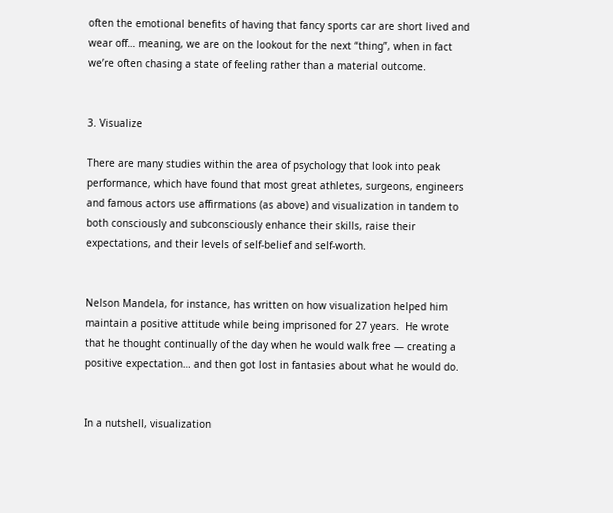often the emotional benefits of having that fancy sports car are short lived and wear off… meaning, we are on the lookout for the next “thing”, when in fact we’re often chasing a state of feeling rather than a material outcome.


3. Visualize

There are many studies within the area of psychology that look into peak performance, which have found that most great athletes, surgeons, engineers and famous actors use affirmations (as above) and visualization in tandem to both consciously and subconsciously enhance their skills, raise their expectations, and their levels of self-belief and self-worth.


Nelson Mandela, for instance, has written on how visualization helped him maintain a positive attitude while being imprisoned for 27 years.  He wrote that he thought continually of the day when he would walk free — creating a positive expectation… and then got lost in fantasies about what he would do.


In a nutshell, visualization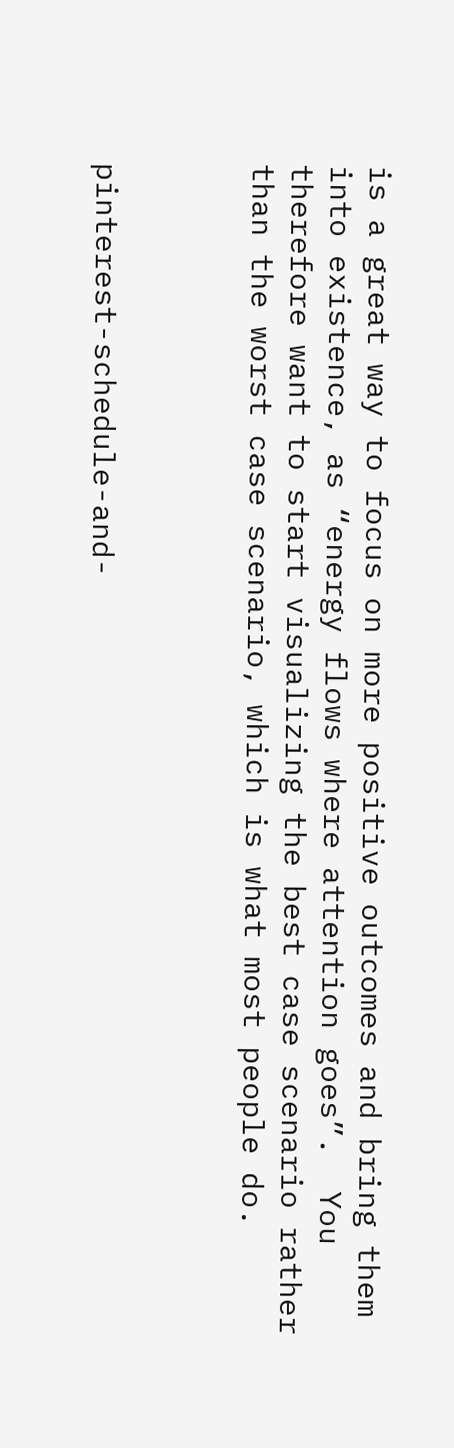is a great way to focus on more positive outcomes and bring them into existence, as “energy flows where attention goes”.  You therefore want to start visualizing the best case scenario rather than the worst case scenario, which is what most people do.



pinterest-schedule-and-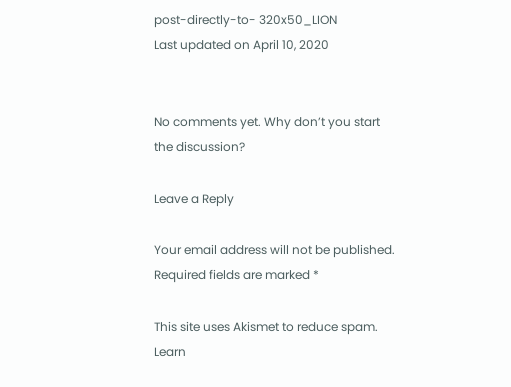post-directly-to- 320x50_LION
Last updated on April 10, 2020


No comments yet. Why don’t you start the discussion?

Leave a Reply

Your email address will not be published. Required fields are marked *

This site uses Akismet to reduce spam. Learn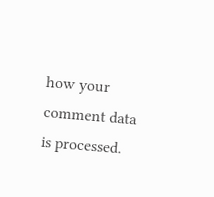how your comment data is processed.